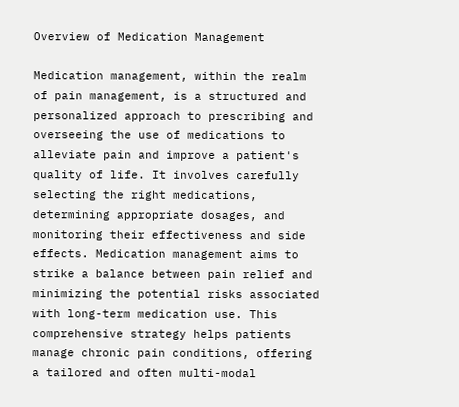Overview of Medication Management

Medication management, within the realm of pain management, is a structured and personalized approach to prescribing and overseeing the use of medications to alleviate pain and improve a patient's quality of life. It involves carefully selecting the right medications, determining appropriate dosages, and monitoring their effectiveness and side effects. Medication management aims to strike a balance between pain relief and minimizing the potential risks associated with long-term medication use. This comprehensive strategy helps patients manage chronic pain conditions, offering a tailored and often multi-modal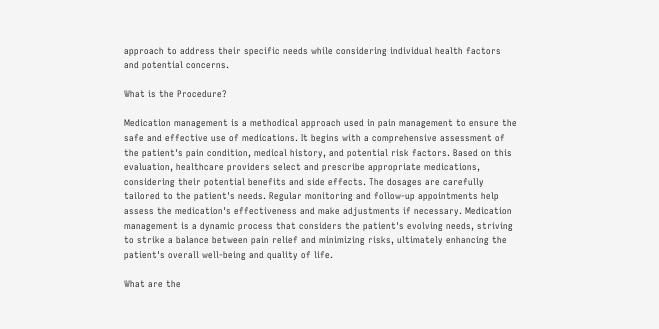approach to address their specific needs while considering individual health factors and potential concerns.

What is the Procedure?

Medication management is a methodical approach used in pain management to ensure the safe and effective use of medications. It begins with a comprehensive assessment of the patient's pain condition, medical history, and potential risk factors. Based on this evaluation, healthcare providers select and prescribe appropriate medications, considering their potential benefits and side effects. The dosages are carefully tailored to the patient's needs. Regular monitoring and follow-up appointments help assess the medication's effectiveness and make adjustments if necessary. Medication management is a dynamic process that considers the patient's evolving needs, striving to strike a balance between pain relief and minimizing risks, ultimately enhancing the patient's overall well-being and quality of life.

What are the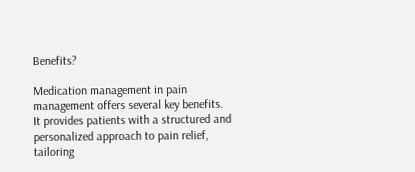Benefits?

Medication management in pain management offers several key benefits. It provides patients with a structured and personalized approach to pain relief, tailoring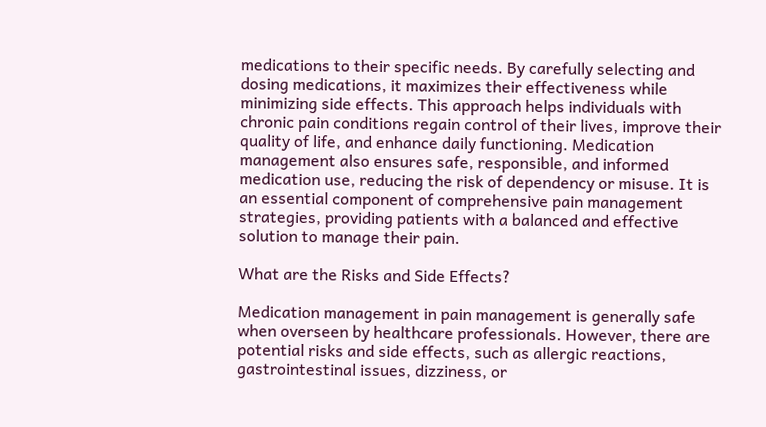medications to their specific needs. By carefully selecting and dosing medications, it maximizes their effectiveness while minimizing side effects. This approach helps individuals with chronic pain conditions regain control of their lives, improve their quality of life, and enhance daily functioning. Medication management also ensures safe, responsible, and informed medication use, reducing the risk of dependency or misuse. It is an essential component of comprehensive pain management strategies, providing patients with a balanced and effective solution to manage their pain.

What are the Risks and Side Effects?

Medication management in pain management is generally safe when overseen by healthcare professionals. However, there are potential risks and side effects, such as allergic reactions, gastrointestinal issues, dizziness, or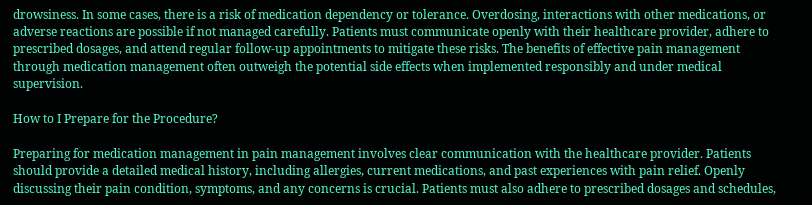drowsiness. In some cases, there is a risk of medication dependency or tolerance. Overdosing, interactions with other medications, or adverse reactions are possible if not managed carefully. Patients must communicate openly with their healthcare provider, adhere to prescribed dosages, and attend regular follow-up appointments to mitigate these risks. The benefits of effective pain management through medication management often outweigh the potential side effects when implemented responsibly and under medical supervision.

How to I Prepare for the Procedure?

Preparing for medication management in pain management involves clear communication with the healthcare provider. Patients should provide a detailed medical history, including allergies, current medications, and past experiences with pain relief. Openly discussing their pain condition, symptoms, and any concerns is crucial. Patients must also adhere to prescribed dosages and schedules,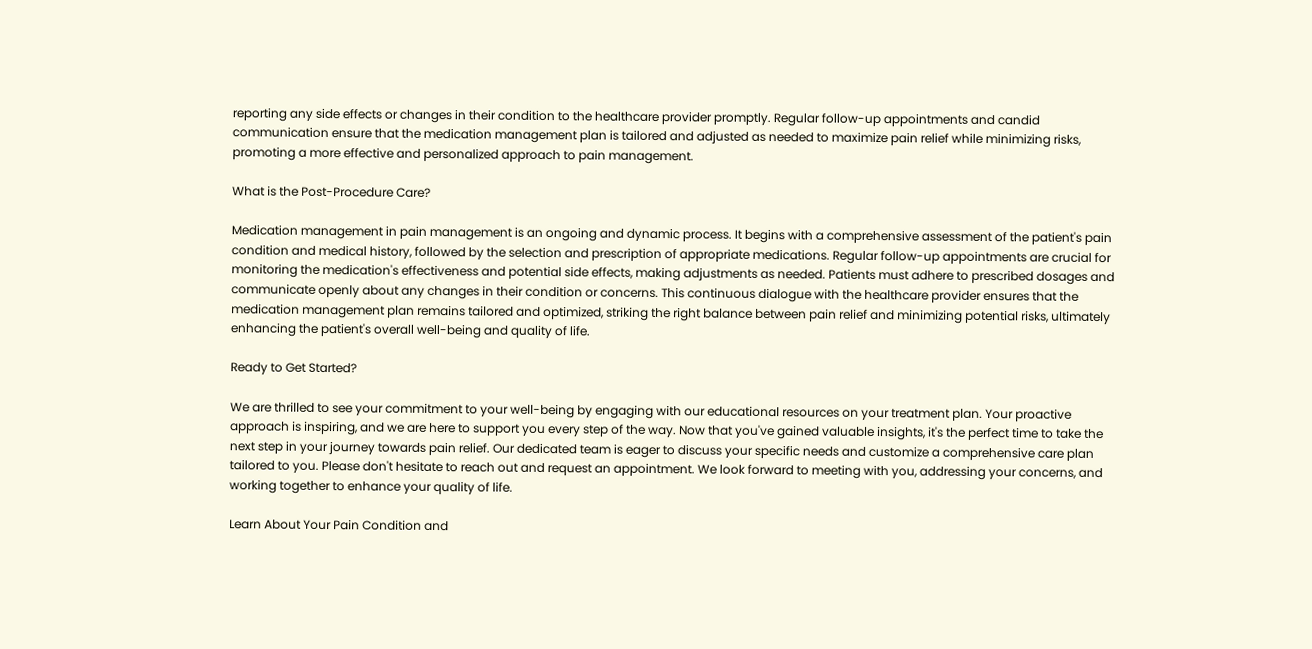reporting any side effects or changes in their condition to the healthcare provider promptly. Regular follow-up appointments and candid communication ensure that the medication management plan is tailored and adjusted as needed to maximize pain relief while minimizing risks, promoting a more effective and personalized approach to pain management.

What is the Post-Procedure Care?

Medication management in pain management is an ongoing and dynamic process. It begins with a comprehensive assessment of the patient's pain condition and medical history, followed by the selection and prescription of appropriate medications. Regular follow-up appointments are crucial for monitoring the medication's effectiveness and potential side effects, making adjustments as needed. Patients must adhere to prescribed dosages and communicate openly about any changes in their condition or concerns. This continuous dialogue with the healthcare provider ensures that the medication management plan remains tailored and optimized, striking the right balance between pain relief and minimizing potential risks, ultimately enhancing the patient's overall well-being and quality of life.

Ready to Get Started?

We are thrilled to see your commitment to your well-being by engaging with our educational resources on your treatment plan. Your proactive approach is inspiring, and we are here to support you every step of the way. Now that you've gained valuable insights, it's the perfect time to take the next step in your journey towards pain relief. Our dedicated team is eager to discuss your specific needs and customize a comprehensive care plan tailored to you. Please don't hesitate to reach out and request an appointment. We look forward to meeting with you, addressing your concerns, and working together to enhance your quality of life.

Learn About Your Pain Condition and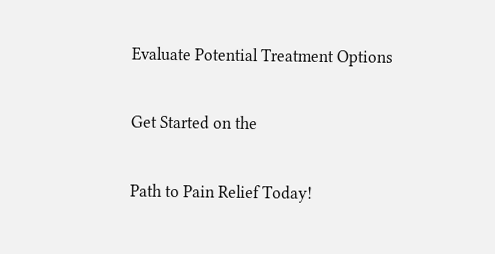Evaluate Potential Treatment Options

Get Started on the

Path to Pain Relief Today!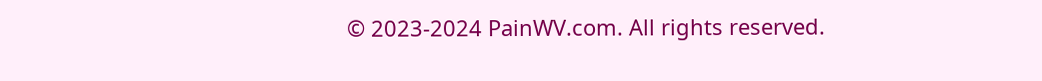© 2023-2024 PainWV.com. All rights reserved.